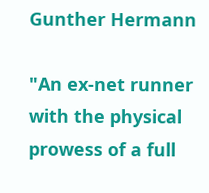Gunther Hermann

"An ex-net runner with the physical prowess of a full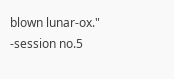blown lunar-ox." -session no.5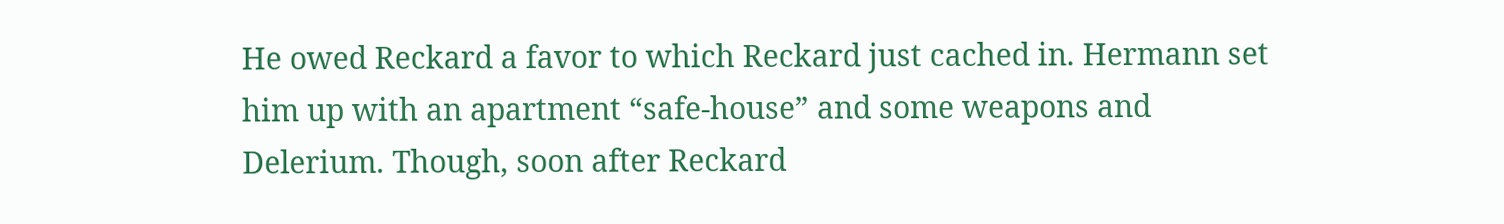He owed Reckard a favor to which Reckard just cached in. Hermann set him up with an apartment “safe-house” and some weapons and Delerium. Though, soon after Reckard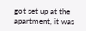got set up at the apartment, it was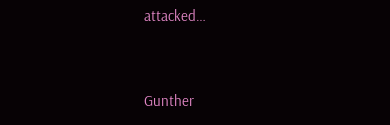attacked…


Gunther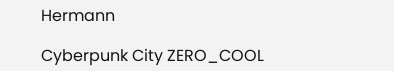Hermann

Cyberpunk City ZERO_COOL